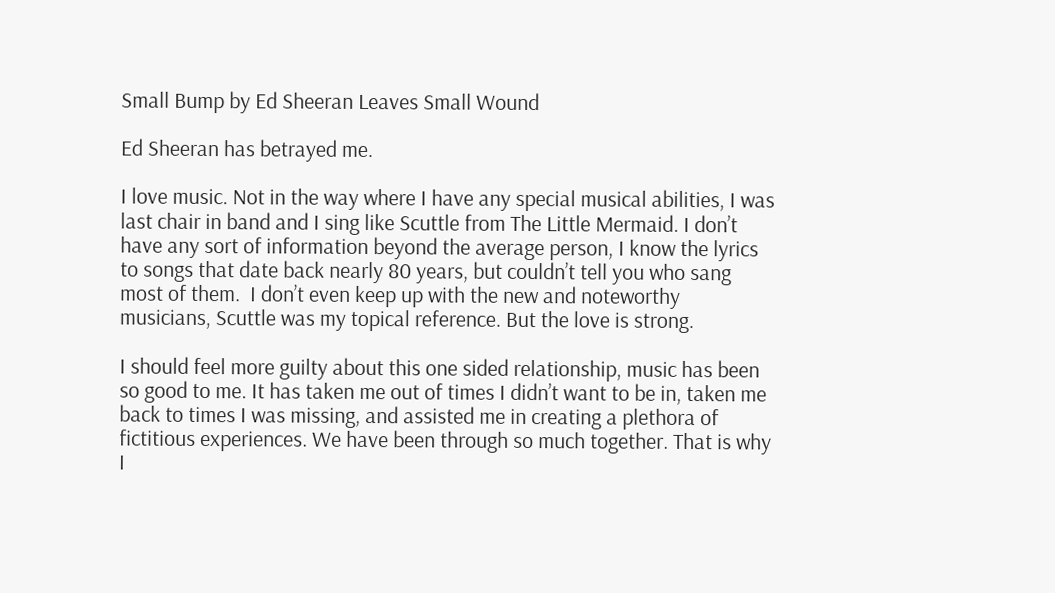Small Bump by Ed Sheeran Leaves Small Wound

Ed Sheeran has betrayed me.

I love music. Not in the way where I have any special musical abilities, I was last chair in band and I sing like Scuttle from The Little Mermaid. I don’t have any sort of information beyond the average person, I know the lyrics to songs that date back nearly 80 years, but couldn’t tell you who sang most of them.  I don’t even keep up with the new and noteworthy musicians, Scuttle was my topical reference. But the love is strong.

I should feel more guilty about this one sided relationship, music has been so good to me. It has taken me out of times I didn’t want to be in, taken me back to times I was missing, and assisted me in creating a plethora of fictitious experiences. We have been through so much together. That is why I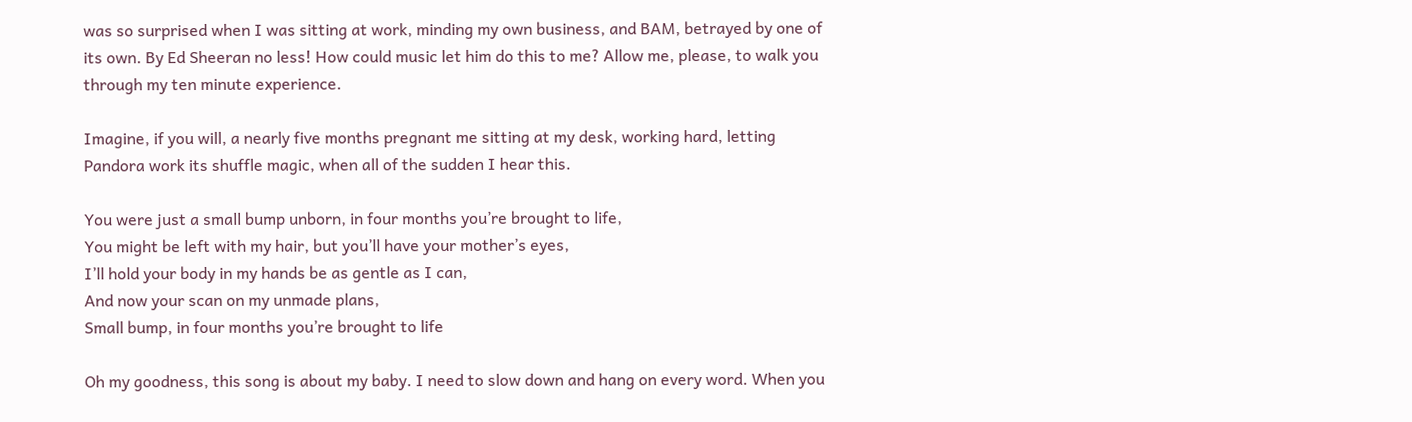was so surprised when I was sitting at work, minding my own business, and BAM, betrayed by one of its own. By Ed Sheeran no less! How could music let him do this to me? Allow me, please, to walk you through my ten minute experience.

Imagine, if you will, a nearly five months pregnant me sitting at my desk, working hard, letting Pandora work its shuffle magic, when all of the sudden I hear this.

You were just a small bump unborn, in four months you’re brought to life,
You might be left with my hair, but you’ll have your mother’s eyes,
I’ll hold your body in my hands be as gentle as I can,
And now your scan on my unmade plans,
Small bump, in four months you’re brought to life

Oh my goodness, this song is about my baby. I need to slow down and hang on every word. When you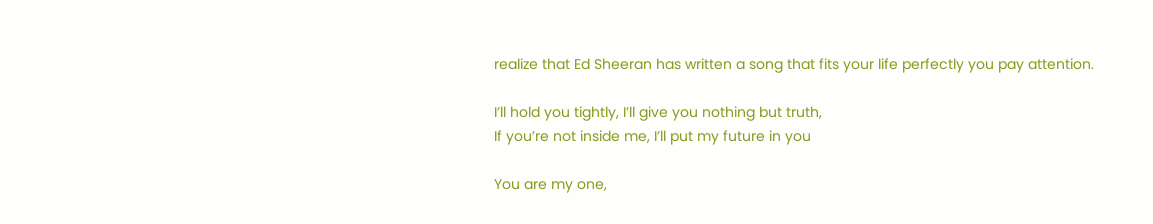realize that Ed Sheeran has written a song that fits your life perfectly you pay attention.

I’ll hold you tightly, I’ll give you nothing but truth,
If you’re not inside me, I’ll put my future in you

You are my one,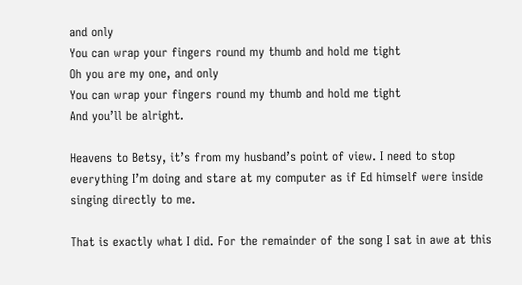and only
You can wrap your fingers round my thumb and hold me tight
Oh you are my one, and only
You can wrap your fingers round my thumb and hold me tight
And you’ll be alright.

Heavens to Betsy, it’s from my husband’s point of view. I need to stop everything I’m doing and stare at my computer as if Ed himself were inside singing directly to me.

That is exactly what I did. For the remainder of the song I sat in awe at this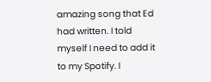amazing song that Ed had written. I told myself I need to add it to my Spotify. I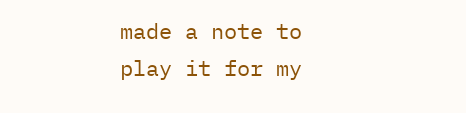made a note to play it for my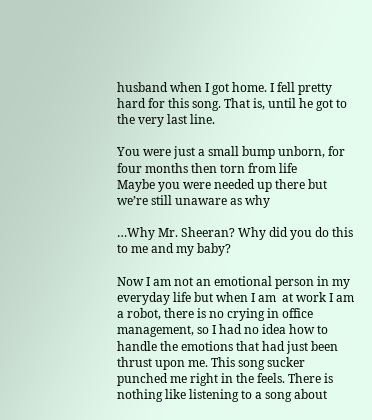husband when I got home. I fell pretty hard for this song. That is, until he got to the very last line.

You were just a small bump unborn, for four months then torn from life
Maybe you were needed up there but we’re still unaware as why

…Why Mr. Sheeran? Why did you do this to me and my baby?

Now I am not an emotional person in my everyday life but when I am  at work I am a robot, there is no crying in office management, so I had no idea how to handle the emotions that had just been thrust upon me. This song sucker punched me right in the feels. There is nothing like listening to a song about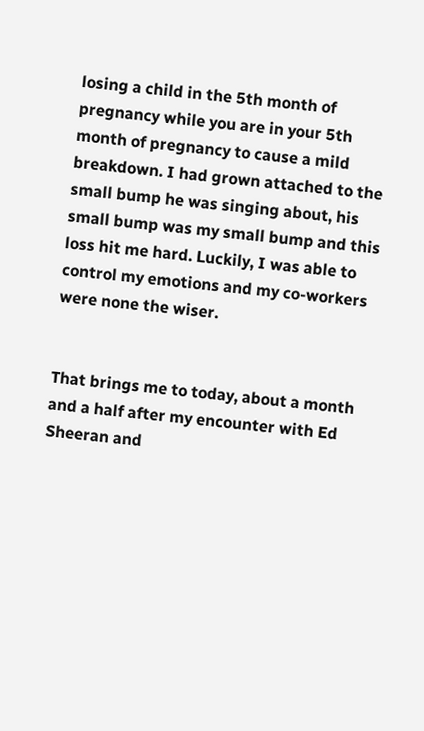losing a child in the 5th month of pregnancy while you are in your 5th month of pregnancy to cause a mild breakdown. I had grown attached to the small bump he was singing about, his small bump was my small bump and this loss hit me hard. Luckily, I was able to control my emotions and my co-workers were none the wiser.


That brings me to today, about a month and a half after my encounter with Ed Sheeran and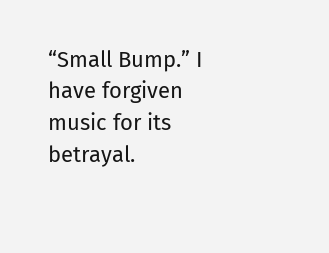“Small Bump.” I have forgiven music for its betrayal.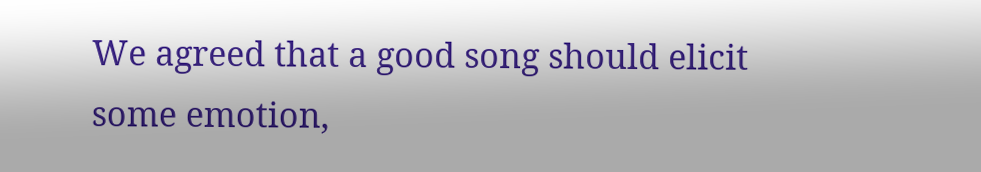We agreed that a good song should elicit some emotion,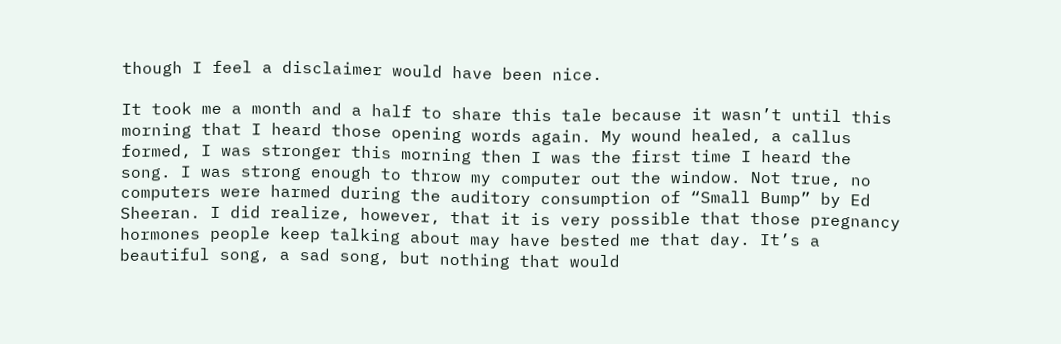though I feel a disclaimer would have been nice.

It took me a month and a half to share this tale because it wasn’t until this morning that I heard those opening words again. My wound healed, a callus formed, I was stronger this morning then I was the first time I heard the song. I was strong enough to throw my computer out the window. Not true, no computers were harmed during the auditory consumption of “Small Bump” by Ed Sheeran. I did realize, however, that it is very possible that those pregnancy hormones people keep talking about may have bested me that day. It’s a beautiful song, a sad song, but nothing that would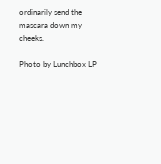ordinarily send the mascara down my cheeks.

Photo by Lunchbox LP